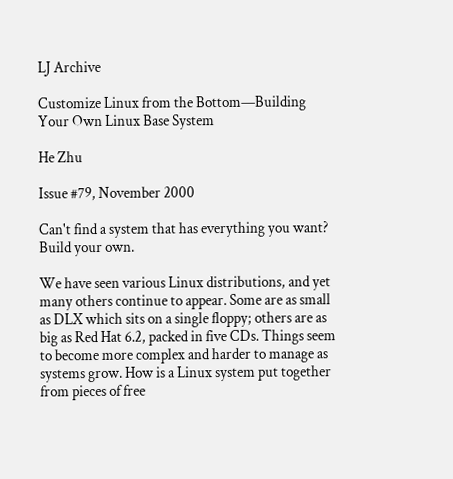LJ Archive

Customize Linux from the Bottom—Building Your Own Linux Base System

He Zhu

Issue #79, November 2000

Can't find a system that has everything you want? Build your own.

We have seen various Linux distributions, and yet many others continue to appear. Some are as small as DLX which sits on a single floppy; others are as big as Red Hat 6.2, packed in five CDs. Things seem to become more complex and harder to manage as systems grow. How is a Linux system put together from pieces of free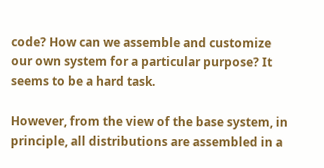code? How can we assemble and customize our own system for a particular purpose? It seems to be a hard task.

However, from the view of the base system, in principle, all distributions are assembled in a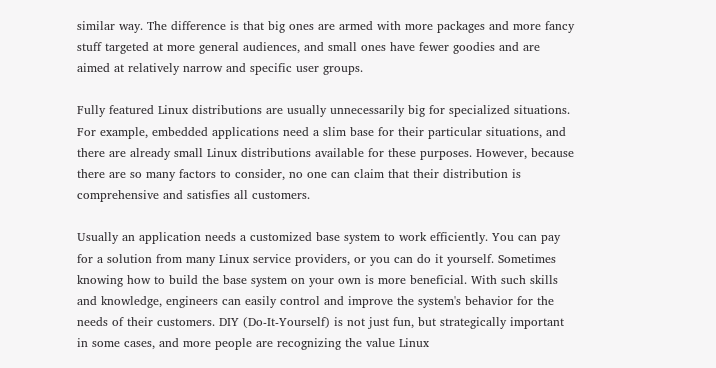similar way. The difference is that big ones are armed with more packages and more fancy stuff targeted at more general audiences, and small ones have fewer goodies and are aimed at relatively narrow and specific user groups.

Fully featured Linux distributions are usually unnecessarily big for specialized situations. For example, embedded applications need a slim base for their particular situations, and there are already small Linux distributions available for these purposes. However, because there are so many factors to consider, no one can claim that their distribution is comprehensive and satisfies all customers.

Usually an application needs a customized base system to work efficiently. You can pay for a solution from many Linux service providers, or you can do it yourself. Sometimes knowing how to build the base system on your own is more beneficial. With such skills and knowledge, engineers can easily control and improve the system's behavior for the needs of their customers. DIY (Do-It-Yourself) is not just fun, but strategically important in some cases, and more people are recognizing the value Linux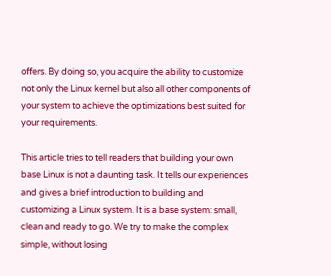offers. By doing so, you acquire the ability to customize not only the Linux kernel but also all other components of your system to achieve the optimizations best suited for your requirements.

This article tries to tell readers that building your own base Linux is not a daunting task. It tells our experiences and gives a brief introduction to building and customizing a Linux system. It is a base system: small, clean and ready to go. We try to make the complex simple, without losing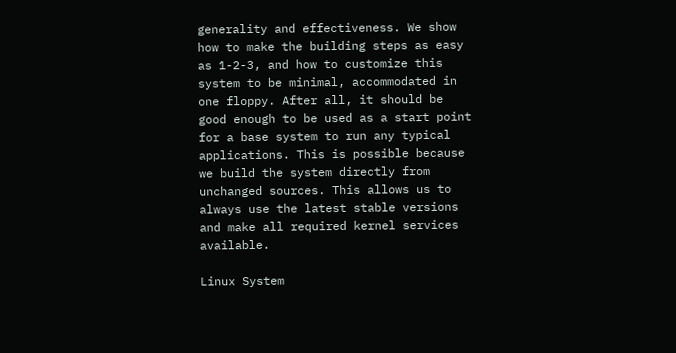generality and effectiveness. We show how to make the building steps as easy as 1-2-3, and how to customize this system to be minimal, accommodated in one floppy. After all, it should be good enough to be used as a start point for a base system to run any typical applications. This is possible because we build the system directly from unchanged sources. This allows us to always use the latest stable versions and make all required kernel services available.

Linux System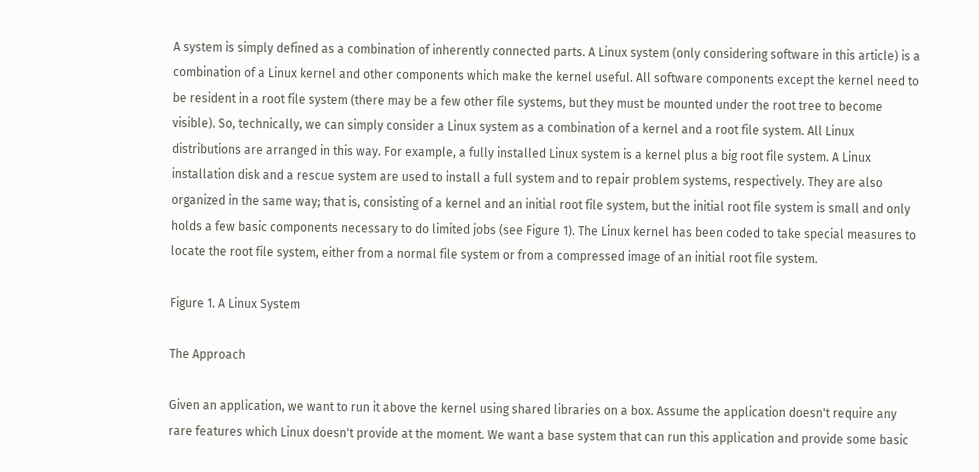A system is simply defined as a combination of inherently connected parts. A Linux system (only considering software in this article) is a combination of a Linux kernel and other components which make the kernel useful. All software components except the kernel need to be resident in a root file system (there may be a few other file systems, but they must be mounted under the root tree to become visible). So, technically, we can simply consider a Linux system as a combination of a kernel and a root file system. All Linux distributions are arranged in this way. For example, a fully installed Linux system is a kernel plus a big root file system. A Linux installation disk and a rescue system are used to install a full system and to repair problem systems, respectively. They are also organized in the same way; that is, consisting of a kernel and an initial root file system, but the initial root file system is small and only holds a few basic components necessary to do limited jobs (see Figure 1). The Linux kernel has been coded to take special measures to locate the root file system, either from a normal file system or from a compressed image of an initial root file system.

Figure 1. A Linux System

The Approach

Given an application, we want to run it above the kernel using shared libraries on a box. Assume the application doesn't require any rare features which Linux doesn't provide at the moment. We want a base system that can run this application and provide some basic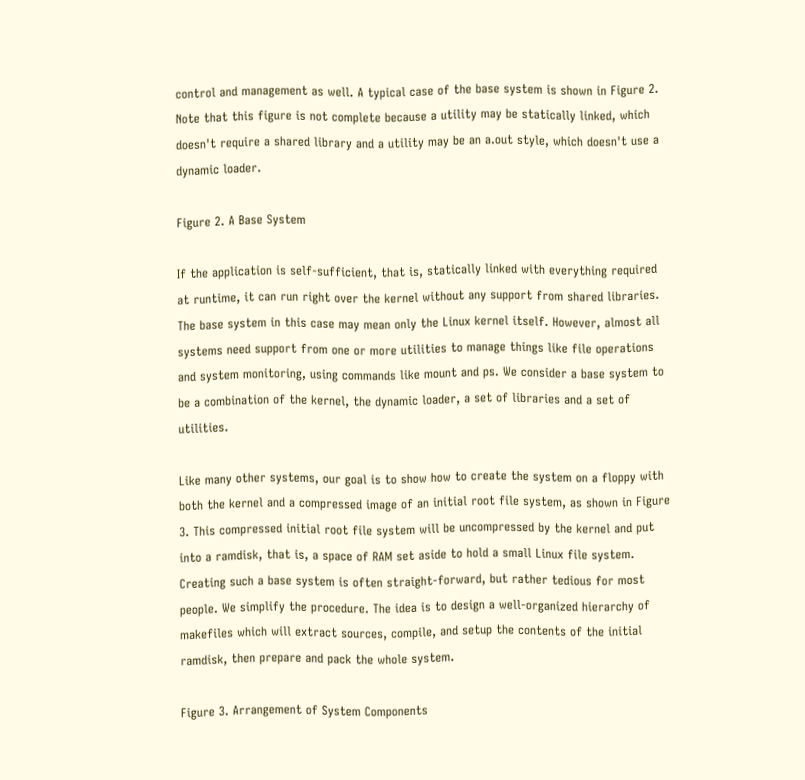control and management as well. A typical case of the base system is shown in Figure 2. Note that this figure is not complete because a utility may be statically linked, which doesn't require a shared library and a utility may be an a.out style, which doesn't use a dynamic loader.

Figure 2. A Base System

If the application is self-sufficient, that is, statically linked with everything required at runtime, it can run right over the kernel without any support from shared libraries. The base system in this case may mean only the Linux kernel itself. However, almost all systems need support from one or more utilities to manage things like file operations and system monitoring, using commands like mount and ps. We consider a base system to be a combination of the kernel, the dynamic loader, a set of libraries and a set of utilities.

Like many other systems, our goal is to show how to create the system on a floppy with both the kernel and a compressed image of an initial root file system, as shown in Figure 3. This compressed initial root file system will be uncompressed by the kernel and put into a ramdisk, that is, a space of RAM set aside to hold a small Linux file system. Creating such a base system is often straight-forward, but rather tedious for most people. We simplify the procedure. The idea is to design a well-organized hierarchy of makefiles which will extract sources, compile, and setup the contents of the initial ramdisk, then prepare and pack the whole system.

Figure 3. Arrangement of System Components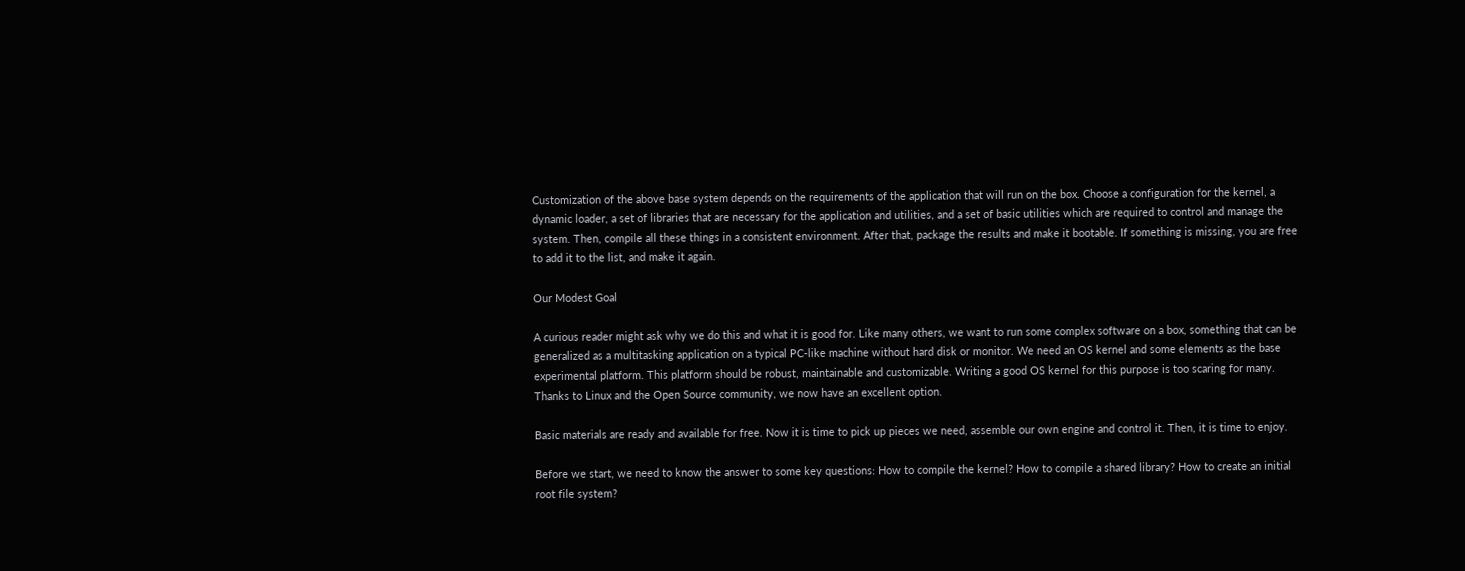Customization of the above base system depends on the requirements of the application that will run on the box. Choose a configuration for the kernel, a dynamic loader, a set of libraries that are necessary for the application and utilities, and a set of basic utilities which are required to control and manage the system. Then, compile all these things in a consistent environment. After that, package the results and make it bootable. If something is missing, you are free to add it to the list, and make it again.

Our Modest Goal

A curious reader might ask why we do this and what it is good for. Like many others, we want to run some complex software on a box, something that can be generalized as a multitasking application on a typical PC-like machine without hard disk or monitor. We need an OS kernel and some elements as the base experimental platform. This platform should be robust, maintainable and customizable. Writing a good OS kernel for this purpose is too scaring for many. Thanks to Linux and the Open Source community, we now have an excellent option.

Basic materials are ready and available for free. Now it is time to pick up pieces we need, assemble our own engine and control it. Then, it is time to enjoy.

Before we start, we need to know the answer to some key questions: How to compile the kernel? How to compile a shared library? How to create an initial root file system?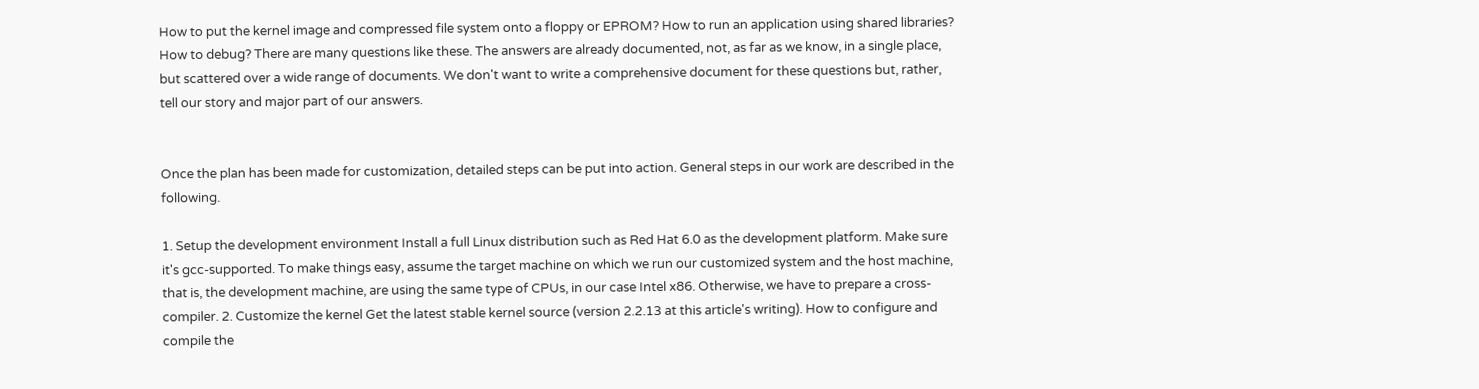How to put the kernel image and compressed file system onto a floppy or EPROM? How to run an application using shared libraries? How to debug? There are many questions like these. The answers are already documented, not, as far as we know, in a single place, but scattered over a wide range of documents. We don't want to write a comprehensive document for these questions but, rather, tell our story and major part of our answers.


Once the plan has been made for customization, detailed steps can be put into action. General steps in our work are described in the following.

1. Setup the development environment Install a full Linux distribution such as Red Hat 6.0 as the development platform. Make sure it's gcc-supported. To make things easy, assume the target machine on which we run our customized system and the host machine, that is, the development machine, are using the same type of CPUs, in our case Intel x86. Otherwise, we have to prepare a cross-compiler. 2. Customize the kernel Get the latest stable kernel source (version 2.2.13 at this article's writing). How to configure and compile the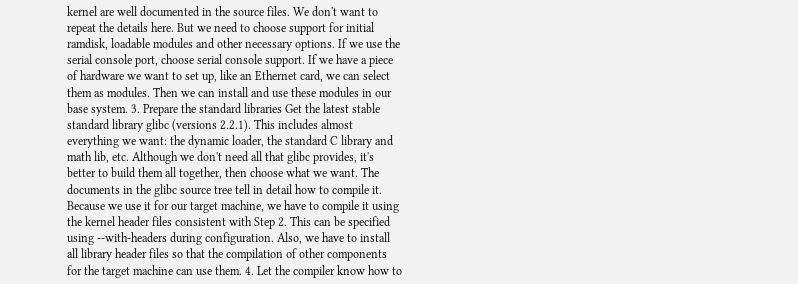kernel are well documented in the source files. We don't want to repeat the details here. But we need to choose support for initial ramdisk, loadable modules and other necessary options. If we use the serial console port, choose serial console support. If we have a piece of hardware we want to set up, like an Ethernet card, we can select them as modules. Then we can install and use these modules in our base system. 3. Prepare the standard libraries Get the latest stable standard library glibc (versions 2.2.1). This includes almost everything we want: the dynamic loader, the standard C library and math lib, etc. Although we don't need all that glibc provides, it's better to build them all together, then choose what we want. The documents in the glibc source tree tell in detail how to compile it. Because we use it for our target machine, we have to compile it using the kernel header files consistent with Step 2. This can be specified using --with-headers during configuration. Also, we have to install all library header files so that the compilation of other components for the target machine can use them. 4. Let the compiler know how to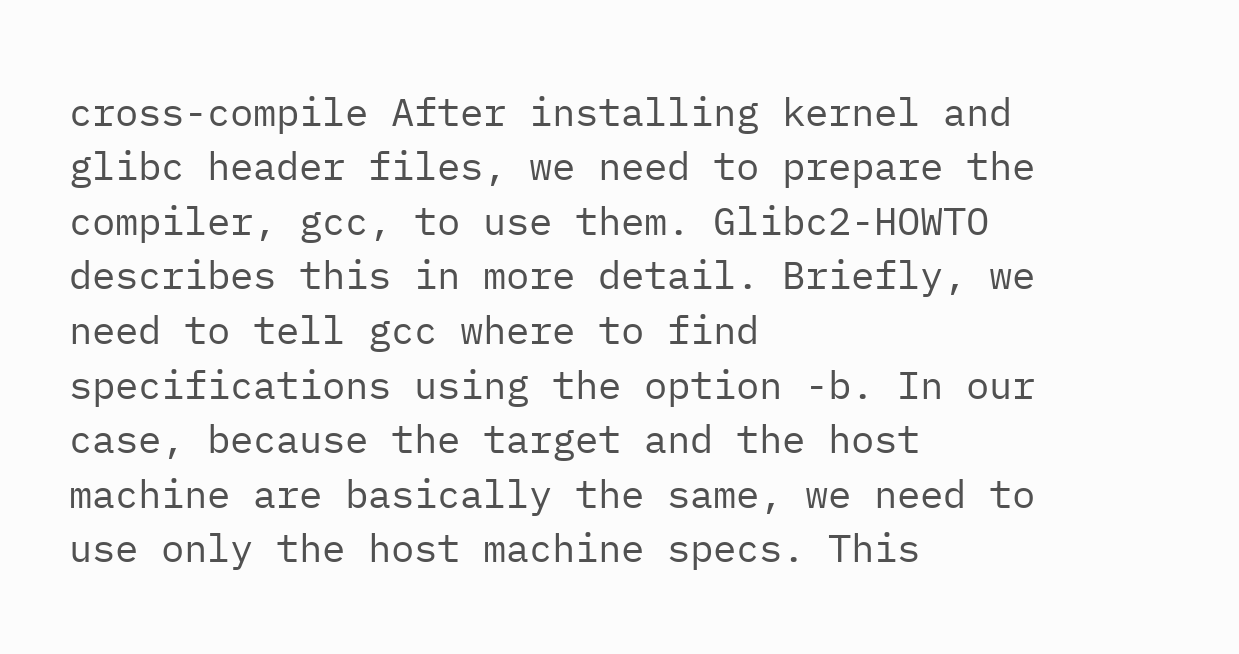cross-compile After installing kernel and glibc header files, we need to prepare the compiler, gcc, to use them. Glibc2-HOWTO describes this in more detail. Briefly, we need to tell gcc where to find specifications using the option -b. In our case, because the target and the host machine are basically the same, we need to use only the host machine specs. This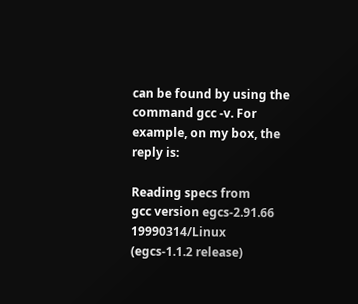can be found by using the command gcc -v. For example, on my box, the reply is:

Reading specs from
gcc version egcs-2.91.66 19990314/Linux
(egcs-1.1.2 release)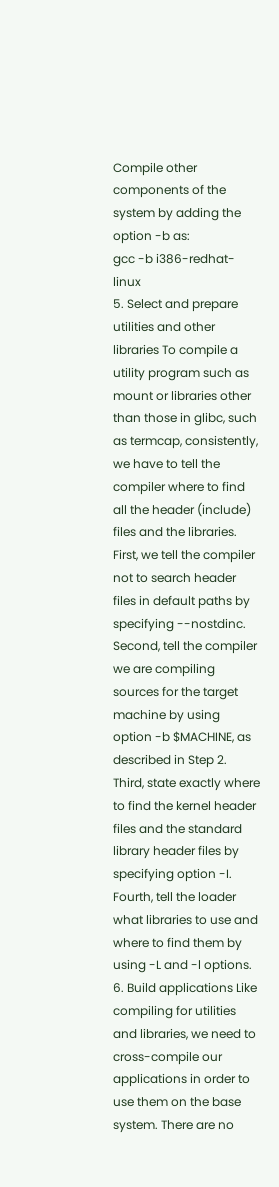Compile other components of the system by adding the option -b as:
gcc -b i386-redhat-linux
5. Select and prepare utilities and other libraries To compile a utility program such as mount or libraries other than those in glibc, such as termcap, consistently, we have to tell the compiler where to find all the header (include) files and the libraries. First, we tell the compiler not to search header files in default paths by specifying --nostdinc. Second, tell the compiler we are compiling sources for the target machine by using option -b $MACHINE, as described in Step 2. Third, state exactly where to find the kernel header files and the standard library header files by specifying option -I. Fourth, tell the loader what libraries to use and where to find them by using -L and -l options. 6. Build applications Like compiling for utilities and libraries, we need to cross-compile our applications in order to use them on the base system. There are no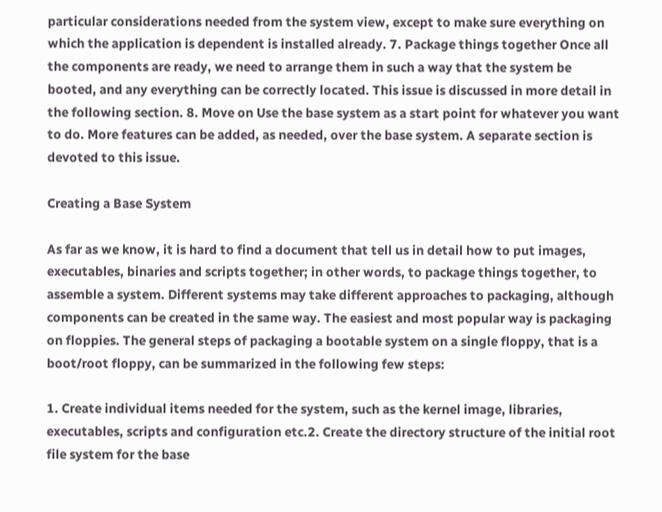particular considerations needed from the system view, except to make sure everything on which the application is dependent is installed already. 7. Package things together Once all the components are ready, we need to arrange them in such a way that the system be booted, and any everything can be correctly located. This issue is discussed in more detail in the following section. 8. Move on Use the base system as a start point for whatever you want to do. More features can be added, as needed, over the base system. A separate section is devoted to this issue.

Creating a Base System

As far as we know, it is hard to find a document that tell us in detail how to put images, executables, binaries and scripts together; in other words, to package things together, to assemble a system. Different systems may take different approaches to packaging, although components can be created in the same way. The easiest and most popular way is packaging on floppies. The general steps of packaging a bootable system on a single floppy, that is a boot/root floppy, can be summarized in the following few steps:

1. Create individual items needed for the system, such as the kernel image, libraries, executables, scripts and configuration etc.2. Create the directory structure of the initial root file system for the base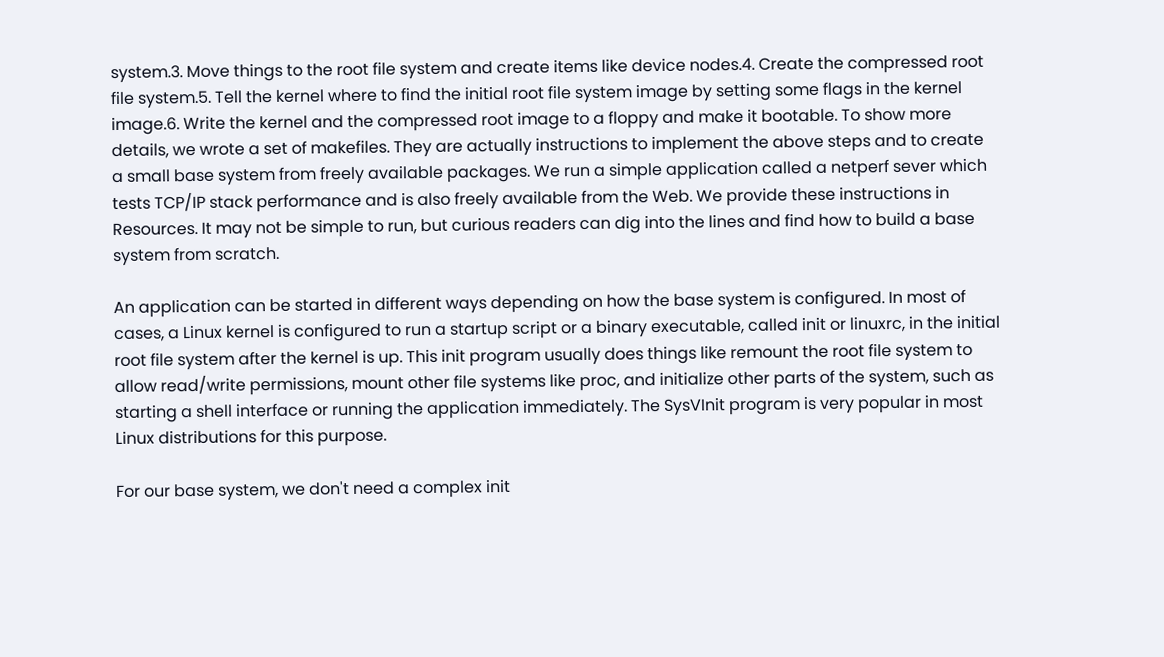system.3. Move things to the root file system and create items like device nodes.4. Create the compressed root file system.5. Tell the kernel where to find the initial root file system image by setting some flags in the kernel image.6. Write the kernel and the compressed root image to a floppy and make it bootable. To show more details, we wrote a set of makefiles. They are actually instructions to implement the above steps and to create a small base system from freely available packages. We run a simple application called a netperf sever which tests TCP/IP stack performance and is also freely available from the Web. We provide these instructions in Resources. It may not be simple to run, but curious readers can dig into the lines and find how to build a base system from scratch.

An application can be started in different ways depending on how the base system is configured. In most of cases, a Linux kernel is configured to run a startup script or a binary executable, called init or linuxrc, in the initial root file system after the kernel is up. This init program usually does things like remount the root file system to allow read/write permissions, mount other file systems like proc, and initialize other parts of the system, such as starting a shell interface or running the application immediately. The SysVInit program is very popular in most Linux distributions for this purpose.

For our base system, we don't need a complex init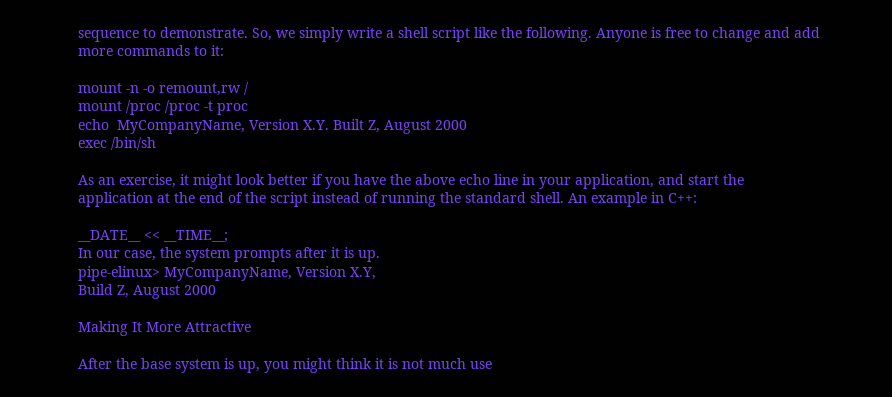sequence to demonstrate. So, we simply write a shell script like the following. Anyone is free to change and add more commands to it:

mount -n -o remount,rw /
mount /proc /proc -t proc
echo  MyCompanyName, Version X.Y. Built Z, August 2000
exec /bin/sh

As an exercise, it might look better if you have the above echo line in your application, and start the application at the end of the script instead of running the standard shell. An example in C++:

__DATE__ << __TIME__;
In our case, the system prompts after it is up.
pipe-elinux> MyCompanyName, Version X.Y,
Build Z, August 2000

Making It More Attractive

After the base system is up, you might think it is not much use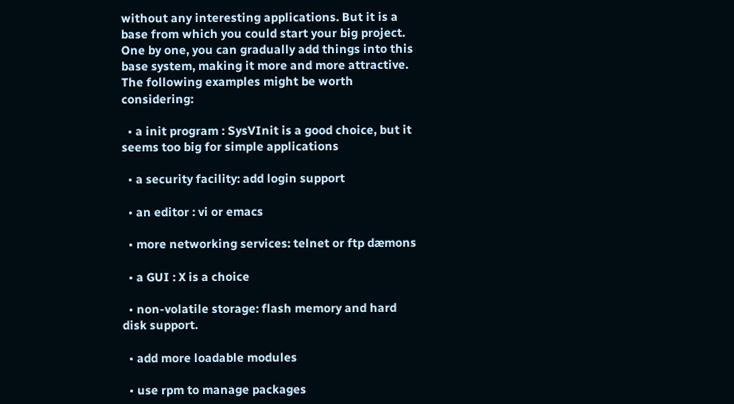without any interesting applications. But it is a base from which you could start your big project. One by one, you can gradually add things into this base system, making it more and more attractive. The following examples might be worth considering:

  • a init program : SysVInit is a good choice, but it seems too big for simple applications

  • a security facility: add login support

  • an editor : vi or emacs

  • more networking services: telnet or ftp dæmons

  • a GUI : X is a choice

  • non-volatile storage: flash memory and hard disk support.

  • add more loadable modules

  • use rpm to manage packages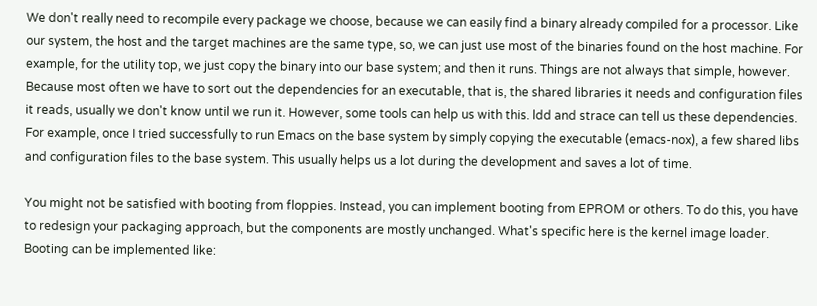We don't really need to recompile every package we choose, because we can easily find a binary already compiled for a processor. Like our system, the host and the target machines are the same type, so, we can just use most of the binaries found on the host machine. For example, for the utility top, we just copy the binary into our base system; and then it runs. Things are not always that simple, however. Because most often we have to sort out the dependencies for an executable, that is, the shared libraries it needs and configuration files it reads, usually we don't know until we run it. However, some tools can help us with this. ldd and strace can tell us these dependencies. For example, once I tried successfully to run Emacs on the base system by simply copying the executable (emacs-nox), a few shared libs and configuration files to the base system. This usually helps us a lot during the development and saves a lot of time.

You might not be satisfied with booting from floppies. Instead, you can implement booting from EPROM or others. To do this, you have to redesign your packaging approach, but the components are mostly unchanged. What's specific here is the kernel image loader. Booting can be implemented like: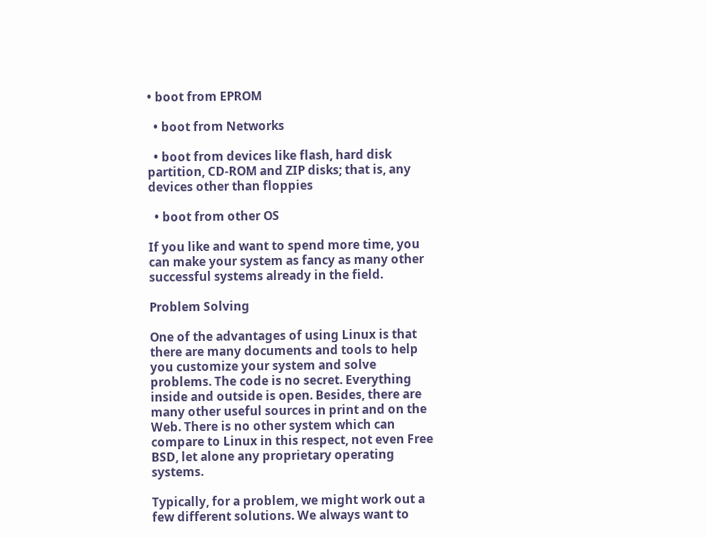• boot from EPROM

  • boot from Networks

  • boot from devices like flash, hard disk partition, CD-ROM and ZIP disks; that is, any devices other than floppies

  • boot from other OS

If you like and want to spend more time, you can make your system as fancy as many other successful systems already in the field.

Problem Solving

One of the advantages of using Linux is that there are many documents and tools to help you customize your system and solve problems. The code is no secret. Everything inside and outside is open. Besides, there are many other useful sources in print and on the Web. There is no other system which can compare to Linux in this respect, not even Free BSD, let alone any proprietary operating systems.

Typically, for a problem, we might work out a few different solutions. We always want to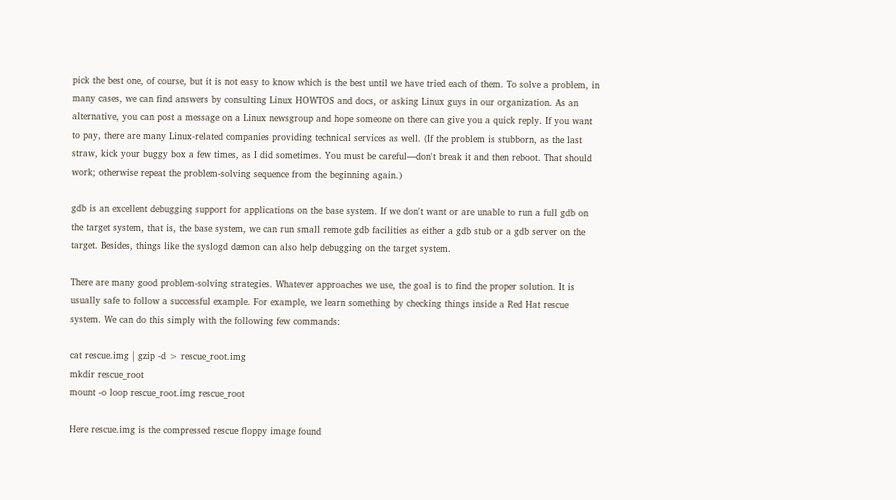pick the best one, of course, but it is not easy to know which is the best until we have tried each of them. To solve a problem, in many cases, we can find answers by consulting Linux HOWTOS and docs, or asking Linux guys in our organization. As an alternative, you can post a message on a Linux newsgroup and hope someone on there can give you a quick reply. If you want to pay, there are many Linux-related companies providing technical services as well. (If the problem is stubborn, as the last straw, kick your buggy box a few times, as I did sometimes. You must be careful—don't break it and then reboot. That should work; otherwise repeat the problem-solving sequence from the beginning again.)

gdb is an excellent debugging support for applications on the base system. If we don't want or are unable to run a full gdb on the target system, that is, the base system, we can run small remote gdb facilities as either a gdb stub or a gdb server on the target. Besides, things like the syslogd dæmon can also help debugging on the target system.

There are many good problem-solving strategies. Whatever approaches we use, the goal is to find the proper solution. It is usually safe to follow a successful example. For example, we learn something by checking things inside a Red Hat rescue system. We can do this simply with the following few commands:

cat rescue.img | gzip -d > rescue_root.img
mkdir rescue_root
mount -o loop rescue_root.img rescue_root

Here rescue.img is the compressed rescue floppy image found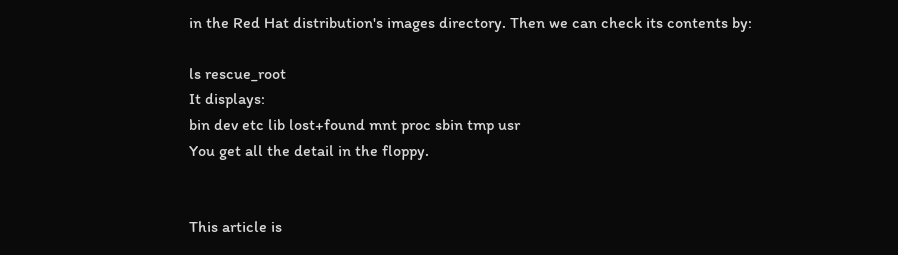in the Red Hat distribution's images directory. Then we can check its contents by:

ls rescue_root
It displays:
bin dev etc lib lost+found mnt proc sbin tmp usr
You get all the detail in the floppy.


This article is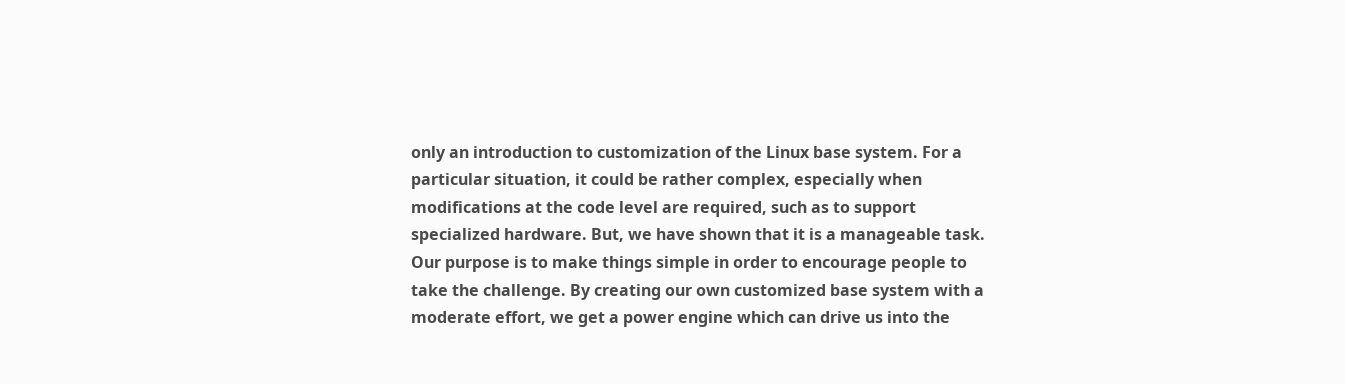only an introduction to customization of the Linux base system. For a particular situation, it could be rather complex, especially when modifications at the code level are required, such as to support specialized hardware. But, we have shown that it is a manageable task. Our purpose is to make things simple in order to encourage people to take the challenge. By creating our own customized base system with a moderate effort, we get a power engine which can drive us into the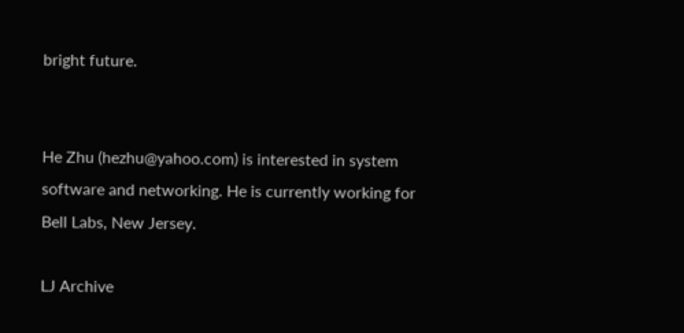bright future.


He Zhu (hezhu@yahoo.com) is interested in system software and networking. He is currently working for Bell Labs, New Jersey.

LJ Archive